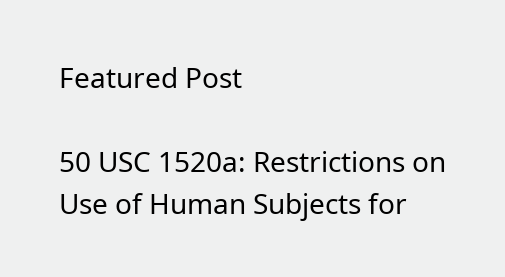Featured Post

50 USC 1520a: Restrictions on Use of Human Subjects for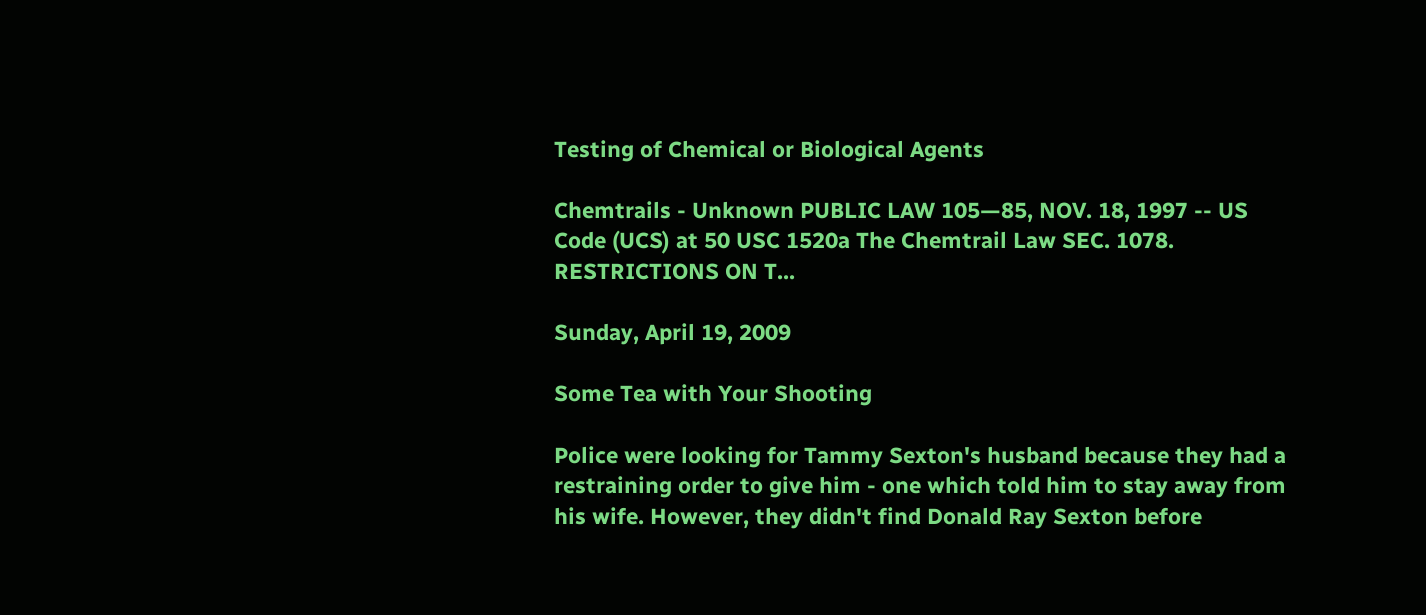Testing of Chemical or Biological Agents

Chemtrails - Unknown PUBLIC LAW 105—85, NOV. 18, 1997 -- US Code (UCS) at 50 USC 1520a The Chemtrail Law SEC. 1078. RESTRICTIONS ON T...

Sunday, April 19, 2009

Some Tea with Your Shooting

Police were looking for Tammy Sexton's husband because they had a restraining order to give him - one which told him to stay away from his wife. However, they didn't find Donald Ray Sexton before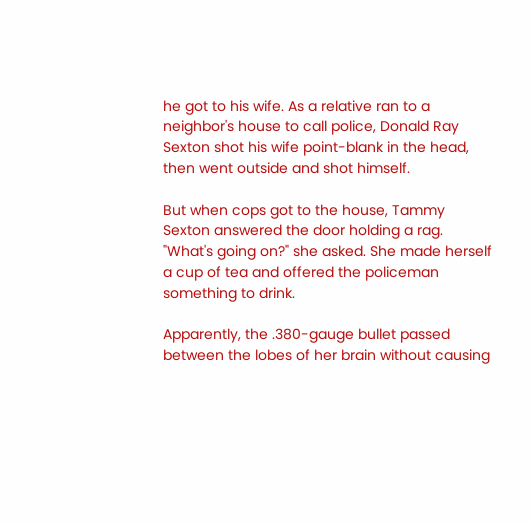he got to his wife. As a relative ran to a neighbor's house to call police, Donald Ray Sexton shot his wife point-blank in the head, then went outside and shot himself.

But when cops got to the house, Tammy Sexton answered the door holding a rag. "What's going on?" she asked. She made herself a cup of tea and offered the policeman something to drink.

Apparently, the .380-gauge bullet passed between the lobes of her brain without causing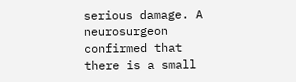serious damage. A neurosurgeon confirmed that there is a small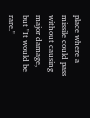place where a missile could pass without causing major damage, but "It would be rare."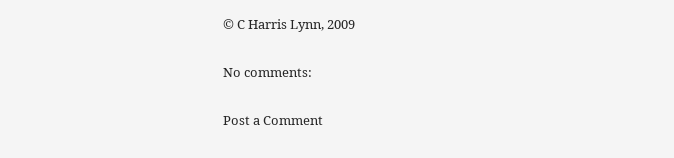© C Harris Lynn, 2009

No comments:

Post a Comment